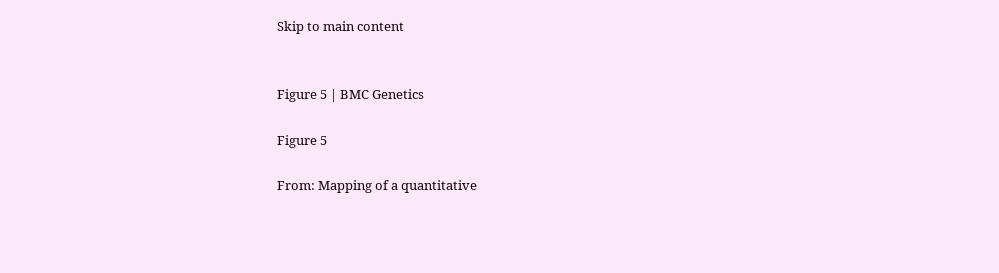Skip to main content


Figure 5 | BMC Genetics

Figure 5

From: Mapping of a quantitative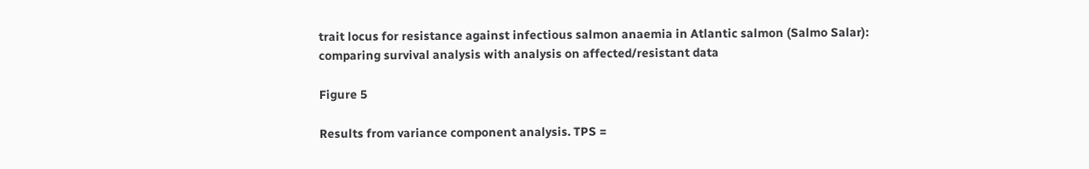trait locus for resistance against infectious salmon anaemia in Atlantic salmon (Salmo Salar): comparing survival analysis with analysis on affected/resistant data

Figure 5

Results from variance component analysis. TPS =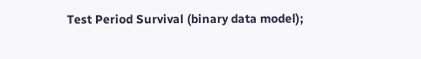Test Period Survival (binary data model);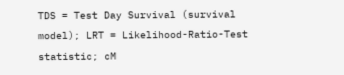TDS = Test Day Survival (survival model); LRT = Likelihood-Ratio-Test statistic; cM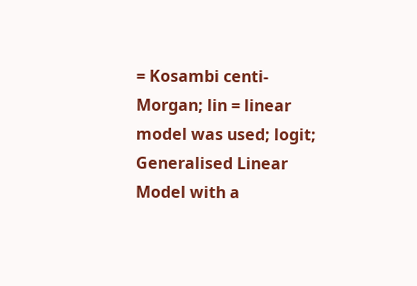= Kosambi centi-Morgan; lin = linear model was used; logit; Generalised Linear Model with a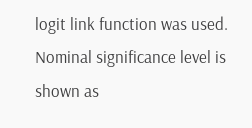logit link function was used. Nominal significance level is shown as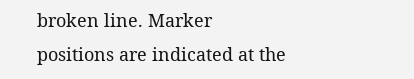broken line. Marker positions are indicated at the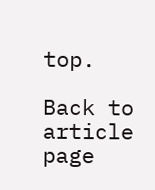top.

Back to article page